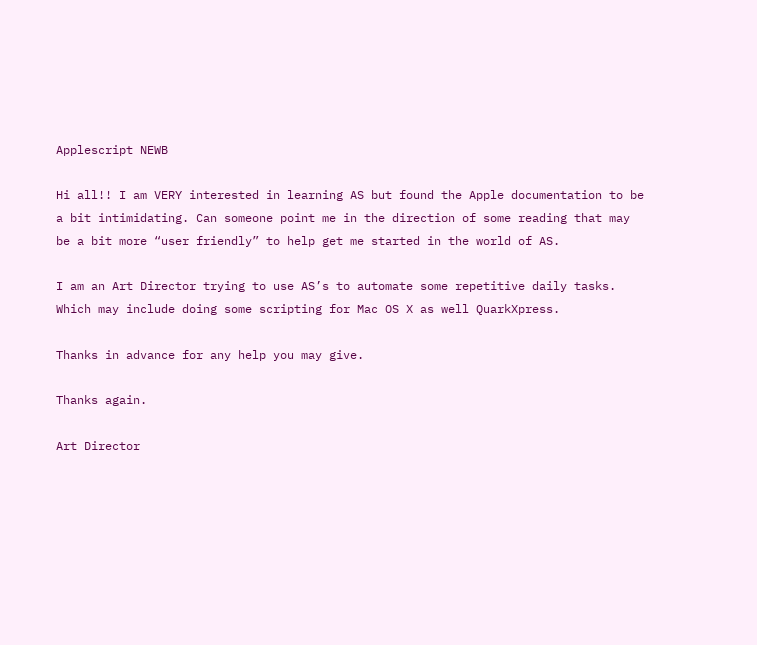Applescript NEWB

Hi all!! I am VERY interested in learning AS but found the Apple documentation to be a bit intimidating. Can someone point me in the direction of some reading that may be a bit more “user friendly” to help get me started in the world of AS.

I am an Art Director trying to use AS’s to automate some repetitive daily tasks. Which may include doing some scripting for Mac OS X as well QuarkXpress.

Thanks in advance for any help you may give.

Thanks again.

Art Director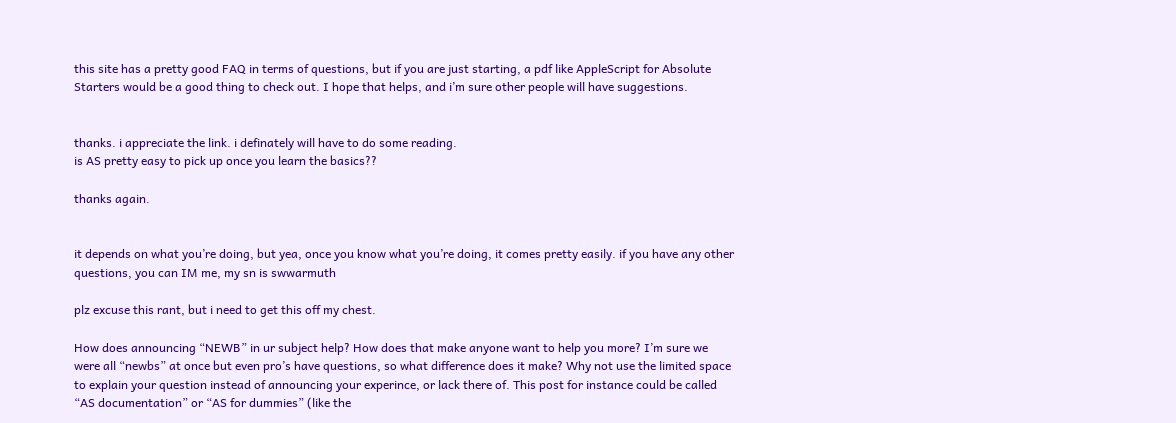this site has a pretty good FAQ in terms of questions, but if you are just starting, a pdf like AppleScript for Absolute Starters would be a good thing to check out. I hope that helps, and i’m sure other people will have suggestions.


thanks. i appreciate the link. i definately will have to do some reading.
is AS pretty easy to pick up once you learn the basics??

thanks again.


it depends on what you’re doing, but yea, once you know what you’re doing, it comes pretty easily. if you have any other questions, you can IM me, my sn is swwarmuth

plz excuse this rant, but i need to get this off my chest.

How does announcing “NEWB” in ur subject help? How does that make anyone want to help you more? I’m sure we were all “newbs” at once but even pro’s have questions, so what difference does it make? Why not use the limited space to explain your question instead of announcing your experince, or lack there of. This post for instance could be called “AS documentation” or “AS for dummies” (like the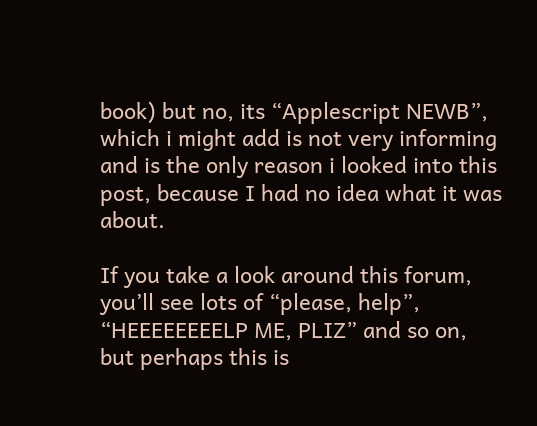book) but no, its “Applescript NEWB”, which i might add is not very informing and is the only reason i looked into this post, because I had no idea what it was about.

If you take a look around this forum, you’ll see lots of “please, help”, “HEEEEEEEELP ME, PLIZ” and so on, but perhaps this is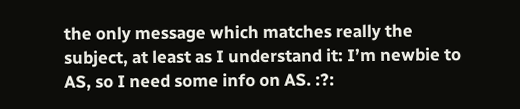the only message which matches really the subject, at least as I understand it: I’m newbie to AS, so I need some info on AS. :?: